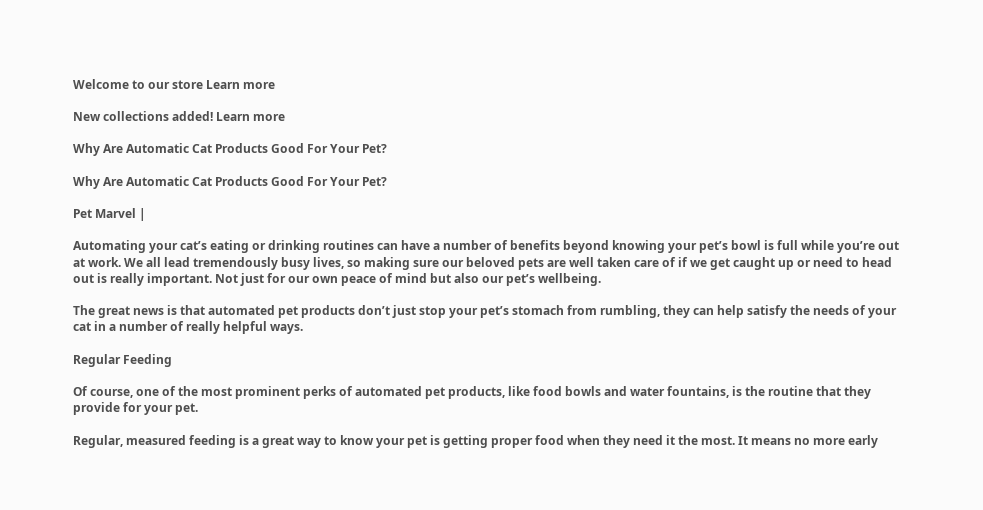Welcome to our store Learn more

New collections added! Learn more

Why Are Automatic Cat Products Good For Your Pet?

Why Are Automatic Cat Products Good For Your Pet?

Pet Marvel |

Automating your cat’s eating or drinking routines can have a number of benefits beyond knowing your pet’s bowl is full while you’re out at work. We all lead tremendously busy lives, so making sure our beloved pets are well taken care of if we get caught up or need to head out is really important. Not just for our own peace of mind but also our pet’s wellbeing.

The great news is that automated pet products don’t just stop your pet’s stomach from rumbling, they can help satisfy the needs of your cat in a number of really helpful ways.

Regular Feeding

Of course, one of the most prominent perks of automated pet products, like food bowls and water fountains, is the routine that they provide for your pet.

Regular, measured feeding is a great way to know your pet is getting proper food when they need it the most. It means no more early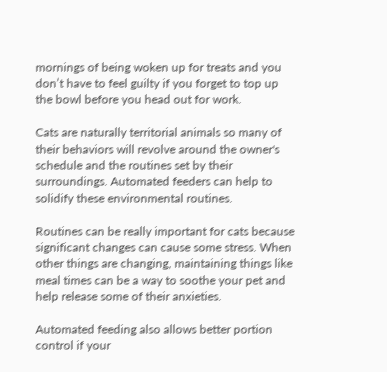mornings of being woken up for treats and you don’t have to feel guilty if you forget to top up the bowl before you head out for work.

Cats are naturally territorial animals so many of their behaviors will revolve around the owner's schedule and the routines set by their surroundings. Automated feeders can help to solidify these environmental routines.

Routines can be really important for cats because significant changes can cause some stress. When other things are changing, maintaining things like meal times can be a way to soothe your pet and help release some of their anxieties.

Automated feeding also allows better portion control if your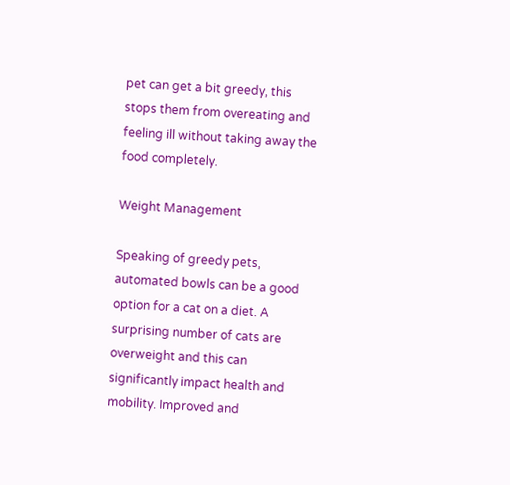pet can get a bit greedy, this stops them from overeating and feeling ill without taking away the food completely.

Weight Management

Speaking of greedy pets, automated bowls can be a good option for a cat on a diet. A surprising number of cats are overweight and this can significantly impact health and mobility. Improved and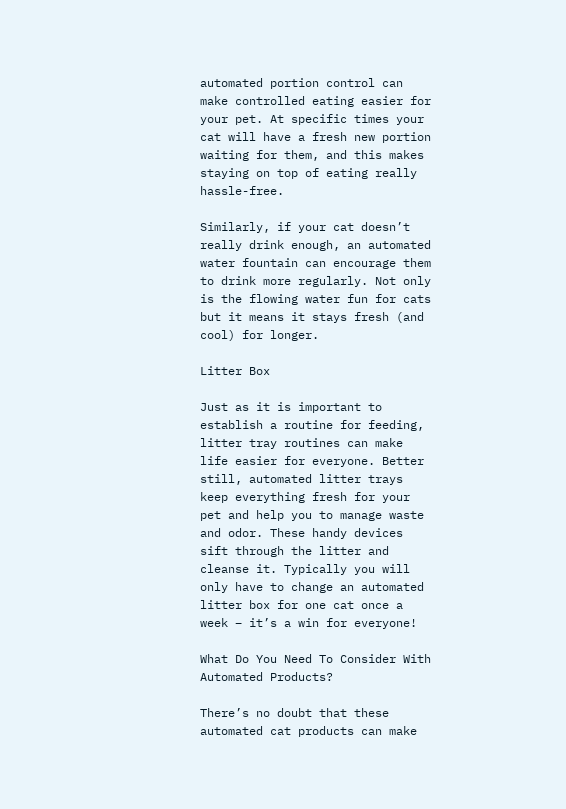automated portion control can make controlled eating easier for your pet. At specific times your cat will have a fresh new portion waiting for them, and this makes staying on top of eating really hassle-free.

Similarly, if your cat doesn’t really drink enough, an automated water fountain can encourage them to drink more regularly. Not only is the flowing water fun for cats but it means it stays fresh (and cool) for longer.

Litter Box

Just as it is important to establish a routine for feeding, litter tray routines can make life easier for everyone. Better still, automated litter trays keep everything fresh for your pet and help you to manage waste and odor. These handy devices sift through the litter and cleanse it. Typically you will only have to change an automated litter box for one cat once a week – it’s a win for everyone!

What Do You Need To Consider With Automated Products?

There’s no doubt that these automated cat products can make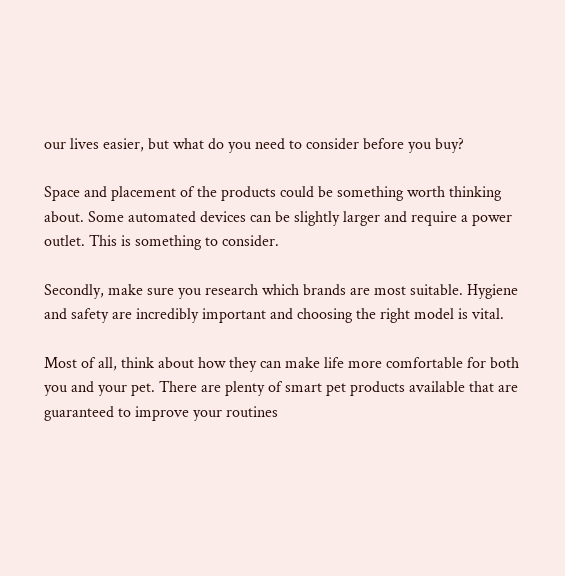our lives easier, but what do you need to consider before you buy?

Space and placement of the products could be something worth thinking about. Some automated devices can be slightly larger and require a power outlet. This is something to consider.

Secondly, make sure you research which brands are most suitable. Hygiene and safety are incredibly important and choosing the right model is vital.

Most of all, think about how they can make life more comfortable for both you and your pet. There are plenty of smart pet products available that are guaranteed to improve your routines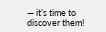— it’s time to discover them!